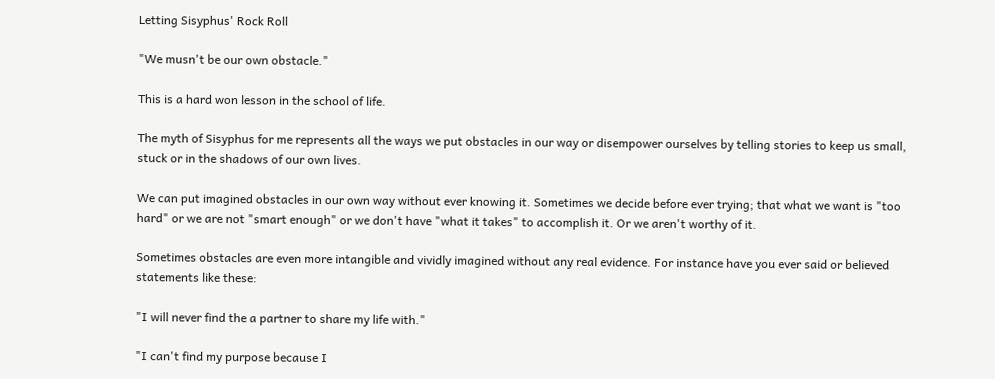Letting Sisyphus' Rock Roll

"We musn't be our own obstacle."

This is a hard won lesson in the school of life.

The myth of Sisyphus for me represents all the ways we put obstacles in our way or disempower ourselves by telling stories to keep us small, stuck or in the shadows of our own lives.

We can put imagined obstacles in our own way without ever knowing it. Sometimes we decide before ever trying; that what we want is "too hard" or we are not "smart enough" or we don't have "what it takes" to accomplish it. Or we aren't worthy of it.

Sometimes obstacles are even more intangible and vividly imagined without any real evidence. For instance have you ever said or believed statements like these:

"I will never find the a partner to share my life with."

"I can't find my purpose because I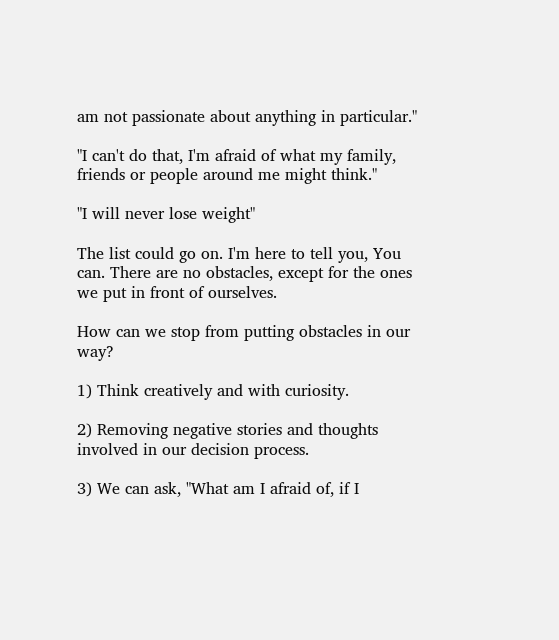am not passionate about anything in particular."

"I can't do that, I'm afraid of what my family, friends or people around me might think."

"I will never lose weight"

The list could go on. I'm here to tell you, You can. There are no obstacles, except for the ones we put in front of ourselves.

How can we stop from putting obstacles in our way?

1) Think creatively and with curiosity.

2) Removing negative stories and thoughts involved in our decision process.

3) We can ask, "What am I afraid of, if I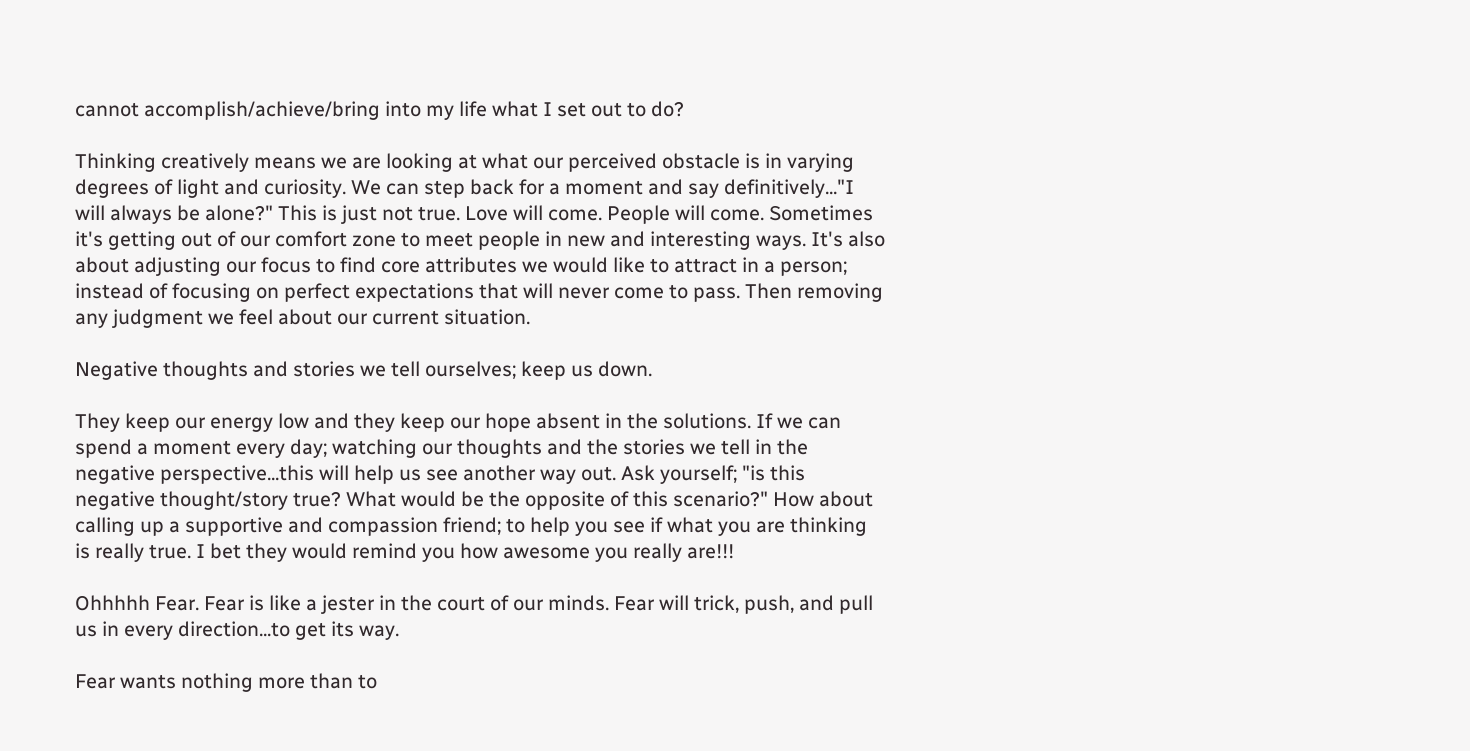cannot accomplish/achieve/bring into my life what I set out to do?

Thinking creatively means we are looking at what our perceived obstacle is in varying degrees of light and curiosity. We can step back for a moment and say definitively..."I will always be alone?" This is just not true. Love will come. People will come. Sometimes it's getting out of our comfort zone to meet people in new and interesting ways. It's also about adjusting our focus to find core attributes we would like to attract in a person; instead of focusing on perfect expectations that will never come to pass. Then removing any judgment we feel about our current situation.

Negative thoughts and stories we tell ourselves; keep us down.

They keep our energy low and they keep our hope absent in the solutions. If we can spend a moment every day; watching our thoughts and the stories we tell in the negative perspective...this will help us see another way out. Ask yourself; "is this negative thought/story true? What would be the opposite of this scenario?" How about calling up a supportive and compassion friend; to help you see if what you are thinking is really true. I bet they would remind you how awesome you really are!!!

Ohhhhh Fear. Fear is like a jester in the court of our minds. Fear will trick, push, and pull us in every direction...to get its way.

Fear wants nothing more than to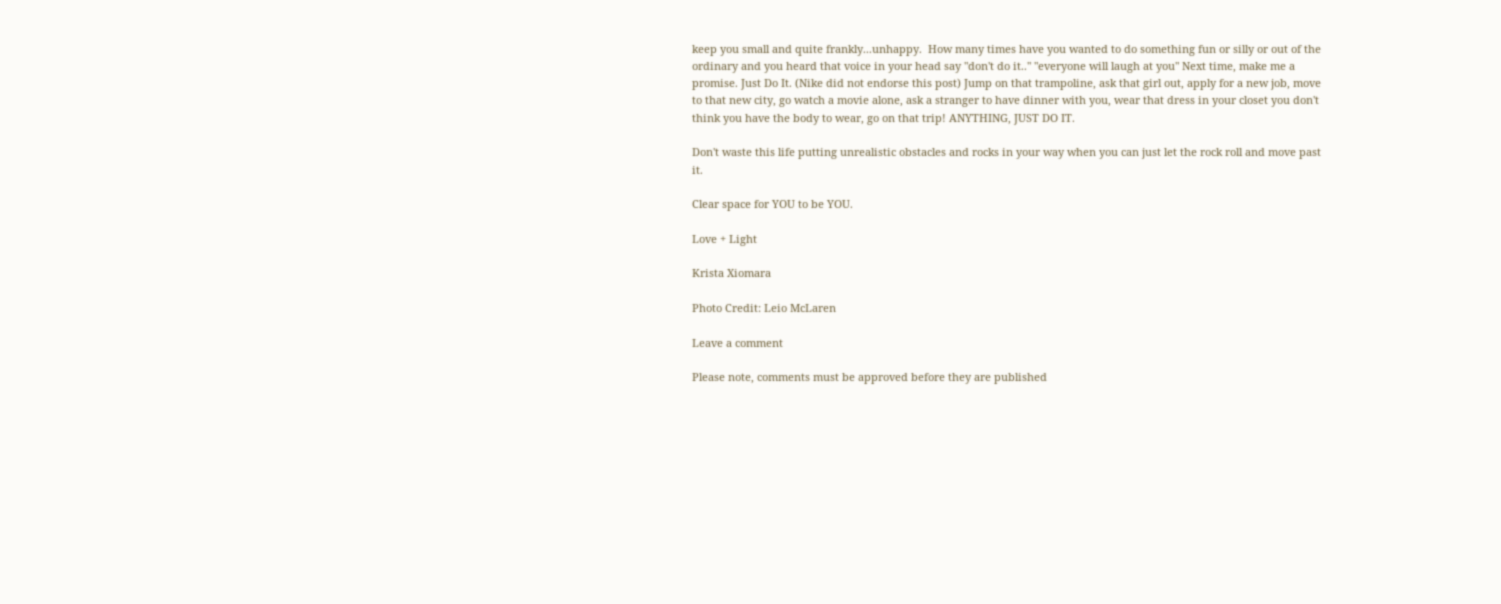keep you small and quite frankly...unhappy.  How many times have you wanted to do something fun or silly or out of the ordinary and you heard that voice in your head say "don't do it.." "everyone will laugh at you" Next time, make me a promise. Just Do It. (Nike did not endorse this post) Jump on that trampoline, ask that girl out, apply for a new job, move to that new city, go watch a movie alone, ask a stranger to have dinner with you, wear that dress in your closet you don't think you have the body to wear, go on that trip! ANYTHING, JUST DO IT.

Don't waste this life putting unrealistic obstacles and rocks in your way when you can just let the rock roll and move past it.

Clear space for YOU to be YOU.

Love + Light

Krista Xiomara

Photo Credit: Leio McLaren

Leave a comment

Please note, comments must be approved before they are published